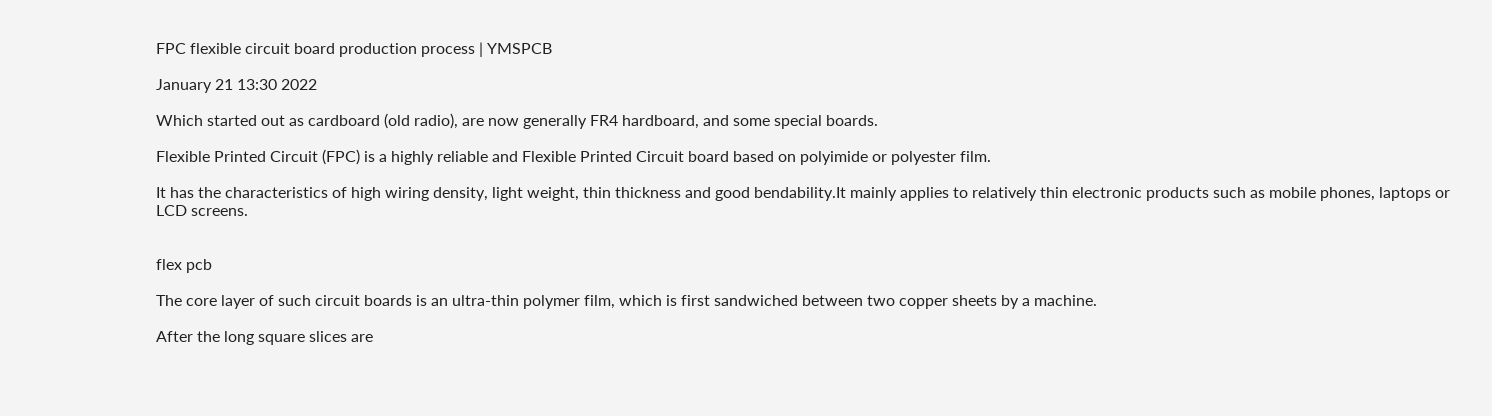FPC flexible circuit board production process | YMSPCB

January 21 13:30 2022

Which started out as cardboard (old radio), are now generally FR4 hardboard, and some special boards.

Flexible Printed Circuit (FPC) is a highly reliable and Flexible Printed Circuit board based on polyimide or polyester film.

It has the characteristics of high wiring density, light weight, thin thickness and good bendability.It mainly applies to relatively thin electronic products such as mobile phones, laptops or LCD screens.


flex pcb

The core layer of such circuit boards is an ultra-thin polymer film, which is first sandwiched between two copper sheets by a machine.

After the long square slices are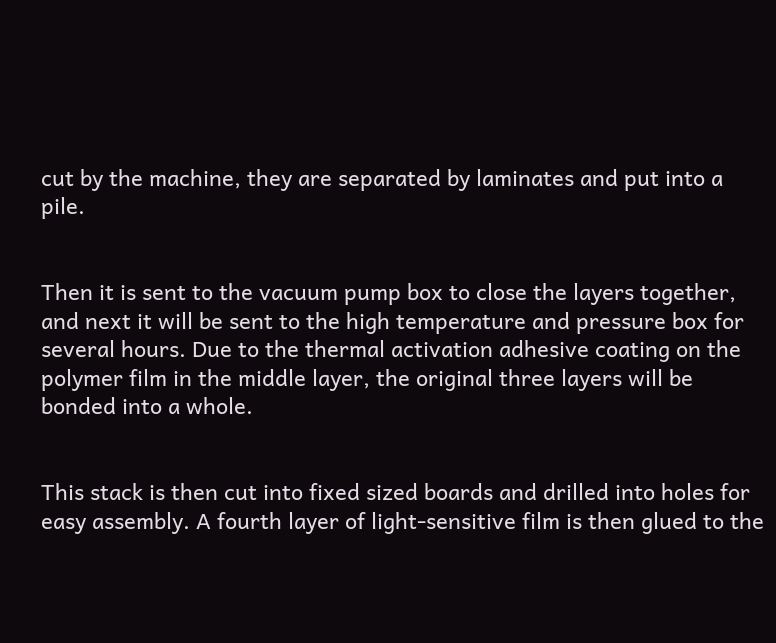cut by the machine, they are separated by laminates and put into a pile.


Then it is sent to the vacuum pump box to close the layers together, and next it will be sent to the high temperature and pressure box for several hours. Due to the thermal activation adhesive coating on the polymer film in the middle layer, the original three layers will be bonded into a whole.


This stack is then cut into fixed sized boards and drilled into holes for easy assembly. A fourth layer of light-sensitive film is then glued to the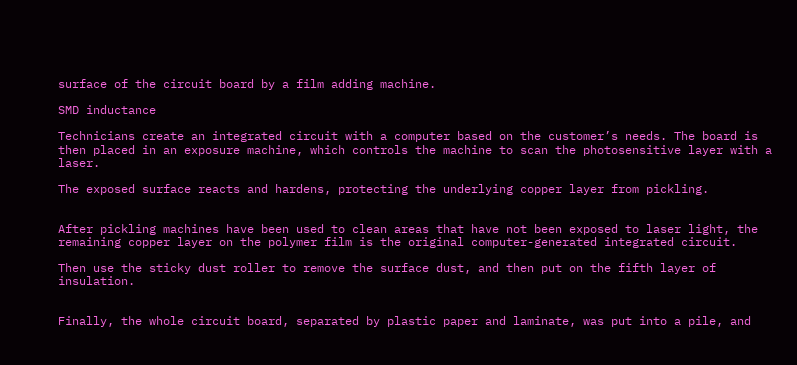surface of the circuit board by a film adding machine.

SMD inductance

Technicians create an integrated circuit with a computer based on the customer’s needs. The board is then placed in an exposure machine, which controls the machine to scan the photosensitive layer with a laser.

The exposed surface reacts and hardens, protecting the underlying copper layer from pickling.


After pickling machines have been used to clean areas that have not been exposed to laser light, the remaining copper layer on the polymer film is the original computer-generated integrated circuit.

Then use the sticky dust roller to remove the surface dust, and then put on the fifth layer of insulation.


Finally, the whole circuit board, separated by plastic paper and laminate, was put into a pile, and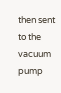then sent to the vacuum pump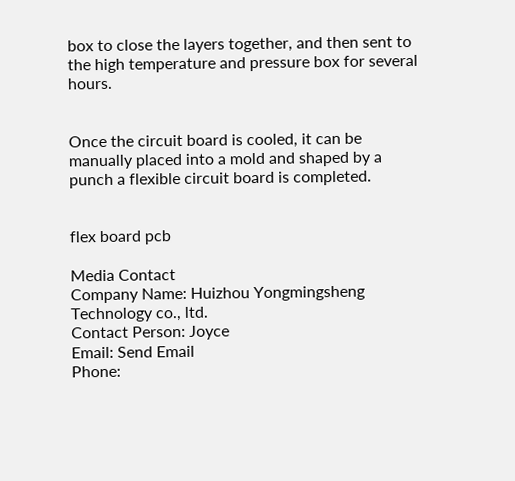box to close the layers together, and then sent to the high temperature and pressure box for several hours.


Once the circuit board is cooled, it can be manually placed into a mold and shaped by a punch a flexible circuit board is completed.


flex board pcb

Media Contact
Company Name: Huizhou Yongmingsheng Technology co., ltd.
Contact Person: Joyce
Email: Send Email
Phone: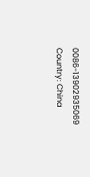0086-13902935069
Country: China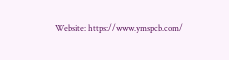Website: https://www.ymspcb.com/